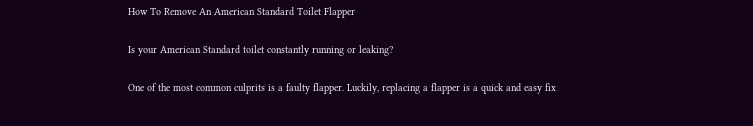How To Remove An American Standard Toilet Flapper

Is your American Standard toilet constantly running or leaking?

One of the most common culprits is a faulty flapper. Luckily, replacing a flapper is a quick and easy fix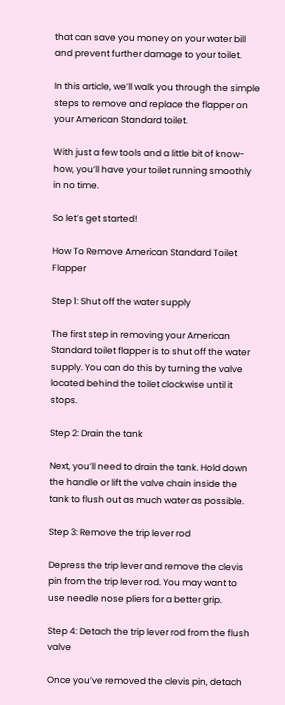that can save you money on your water bill and prevent further damage to your toilet.

In this article, we’ll walk you through the simple steps to remove and replace the flapper on your American Standard toilet.

With just a few tools and a little bit of know-how, you’ll have your toilet running smoothly in no time.

So let’s get started!

How To Remove American Standard Toilet Flapper

Step 1: Shut off the water supply

The first step in removing your American Standard toilet flapper is to shut off the water supply. You can do this by turning the valve located behind the toilet clockwise until it stops.

Step 2: Drain the tank

Next, you’ll need to drain the tank. Hold down the handle or lift the valve chain inside the tank to flush out as much water as possible.

Step 3: Remove the trip lever rod

Depress the trip lever and remove the clevis pin from the trip lever rod. You may want to use needle nose pliers for a better grip.

Step 4: Detach the trip lever rod from the flush valve

Once you’ve removed the clevis pin, detach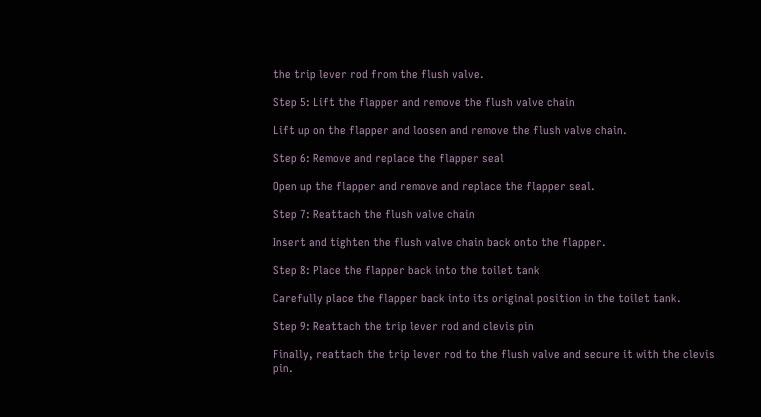the trip lever rod from the flush valve.

Step 5: Lift the flapper and remove the flush valve chain

Lift up on the flapper and loosen and remove the flush valve chain.

Step 6: Remove and replace the flapper seal

Open up the flapper and remove and replace the flapper seal.

Step 7: Reattach the flush valve chain

Insert and tighten the flush valve chain back onto the flapper.

Step 8: Place the flapper back into the toilet tank

Carefully place the flapper back into its original position in the toilet tank.

Step 9: Reattach the trip lever rod and clevis pin

Finally, reattach the trip lever rod to the flush valve and secure it with the clevis pin.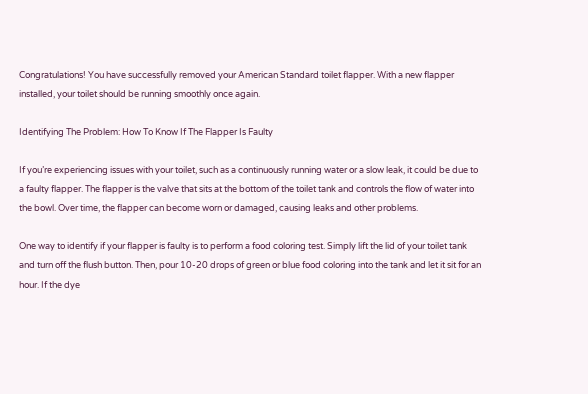Congratulations! You have successfully removed your American Standard toilet flapper. With a new flapper installed, your toilet should be running smoothly once again.

Identifying The Problem: How To Know If The Flapper Is Faulty

If you’re experiencing issues with your toilet, such as a continuously running water or a slow leak, it could be due to a faulty flapper. The flapper is the valve that sits at the bottom of the toilet tank and controls the flow of water into the bowl. Over time, the flapper can become worn or damaged, causing leaks and other problems.

One way to identify if your flapper is faulty is to perform a food coloring test. Simply lift the lid of your toilet tank and turn off the flush button. Then, pour 10-20 drops of green or blue food coloring into the tank and let it sit for an hour. If the dye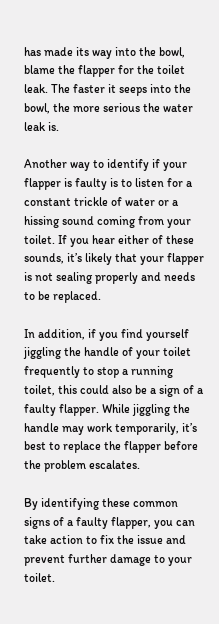has made its way into the bowl, blame the flapper for the toilet leak. The faster it seeps into the bowl, the more serious the water leak is.

Another way to identify if your flapper is faulty is to listen for a constant trickle of water or a hissing sound coming from your toilet. If you hear either of these sounds, it’s likely that your flapper is not sealing properly and needs to be replaced.

In addition, if you find yourself jiggling the handle of your toilet frequently to stop a running toilet, this could also be a sign of a faulty flapper. While jiggling the handle may work temporarily, it’s best to replace the flapper before the problem escalates.

By identifying these common signs of a faulty flapper, you can take action to fix the issue and prevent further damage to your toilet.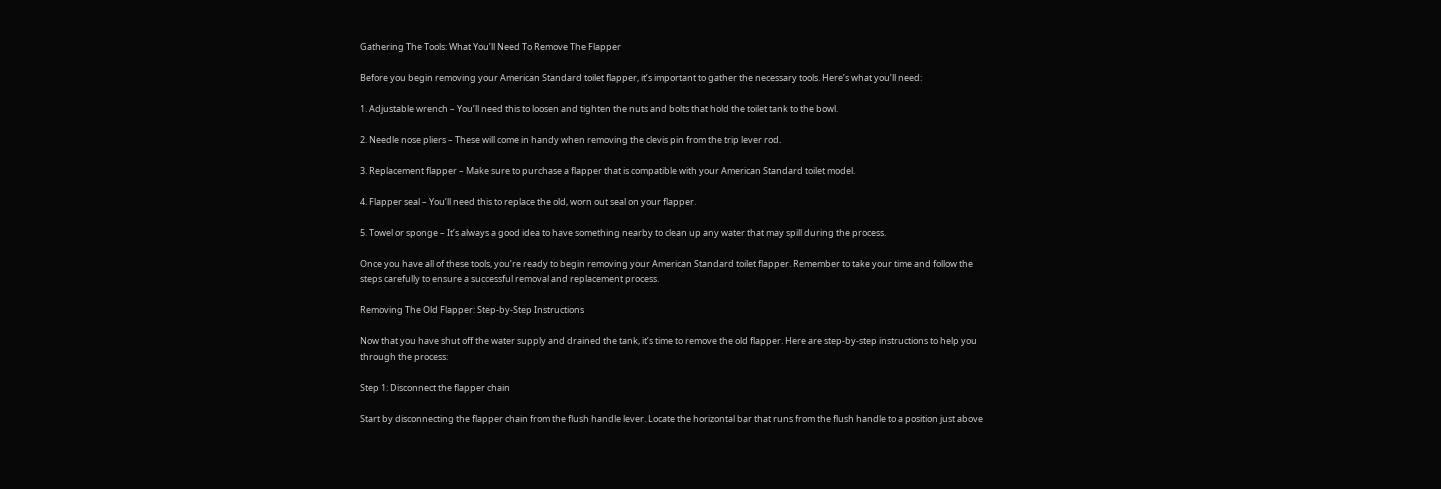Gathering The Tools: What You’ll Need To Remove The Flapper

Before you begin removing your American Standard toilet flapper, it’s important to gather the necessary tools. Here’s what you’ll need:

1. Adjustable wrench – You’ll need this to loosen and tighten the nuts and bolts that hold the toilet tank to the bowl.

2. Needle nose pliers – These will come in handy when removing the clevis pin from the trip lever rod.

3. Replacement flapper – Make sure to purchase a flapper that is compatible with your American Standard toilet model.

4. Flapper seal – You’ll need this to replace the old, worn out seal on your flapper.

5. Towel or sponge – It’s always a good idea to have something nearby to clean up any water that may spill during the process.

Once you have all of these tools, you’re ready to begin removing your American Standard toilet flapper. Remember to take your time and follow the steps carefully to ensure a successful removal and replacement process.

Removing The Old Flapper: Step-by-Step Instructions

Now that you have shut off the water supply and drained the tank, it’s time to remove the old flapper. Here are step-by-step instructions to help you through the process:

Step 1: Disconnect the flapper chain

Start by disconnecting the flapper chain from the flush handle lever. Locate the horizontal bar that runs from the flush handle to a position just above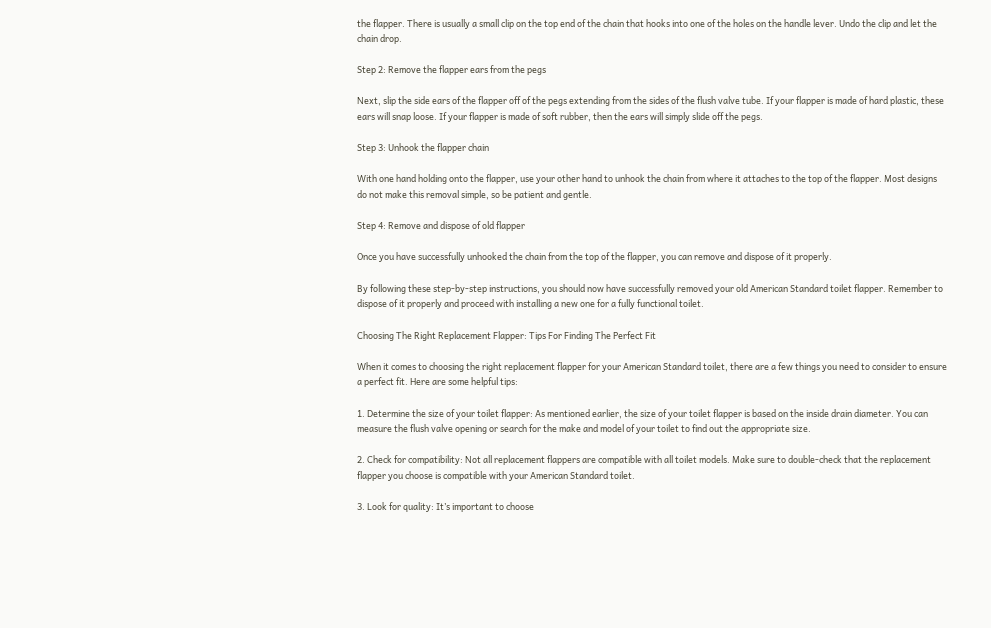the flapper. There is usually a small clip on the top end of the chain that hooks into one of the holes on the handle lever. Undo the clip and let the chain drop.

Step 2: Remove the flapper ears from the pegs

Next, slip the side ears of the flapper off of the pegs extending from the sides of the flush valve tube. If your flapper is made of hard plastic, these ears will snap loose. If your flapper is made of soft rubber, then the ears will simply slide off the pegs.

Step 3: Unhook the flapper chain

With one hand holding onto the flapper, use your other hand to unhook the chain from where it attaches to the top of the flapper. Most designs do not make this removal simple, so be patient and gentle.

Step 4: Remove and dispose of old flapper

Once you have successfully unhooked the chain from the top of the flapper, you can remove and dispose of it properly.

By following these step-by-step instructions, you should now have successfully removed your old American Standard toilet flapper. Remember to dispose of it properly and proceed with installing a new one for a fully functional toilet.

Choosing The Right Replacement Flapper: Tips For Finding The Perfect Fit

When it comes to choosing the right replacement flapper for your American Standard toilet, there are a few things you need to consider to ensure a perfect fit. Here are some helpful tips:

1. Determine the size of your toilet flapper: As mentioned earlier, the size of your toilet flapper is based on the inside drain diameter. You can measure the flush valve opening or search for the make and model of your toilet to find out the appropriate size.

2. Check for compatibility: Not all replacement flappers are compatible with all toilet models. Make sure to double-check that the replacement flapper you choose is compatible with your American Standard toilet.

3. Look for quality: It’s important to choose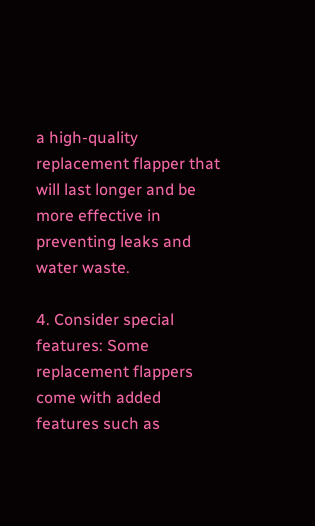a high-quality replacement flapper that will last longer and be more effective in preventing leaks and water waste.

4. Consider special features: Some replacement flappers come with added features such as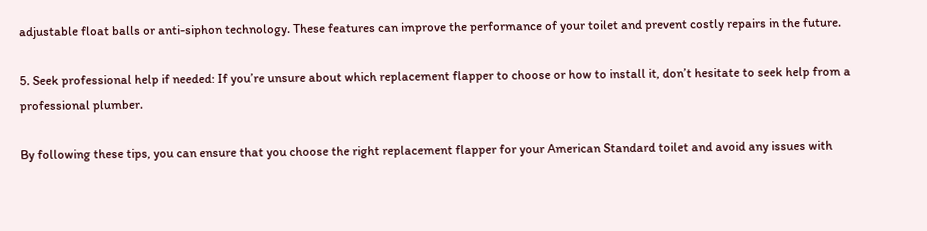adjustable float balls or anti-siphon technology. These features can improve the performance of your toilet and prevent costly repairs in the future.

5. Seek professional help if needed: If you’re unsure about which replacement flapper to choose or how to install it, don’t hesitate to seek help from a professional plumber.

By following these tips, you can ensure that you choose the right replacement flapper for your American Standard toilet and avoid any issues with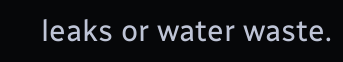leaks or water waste.